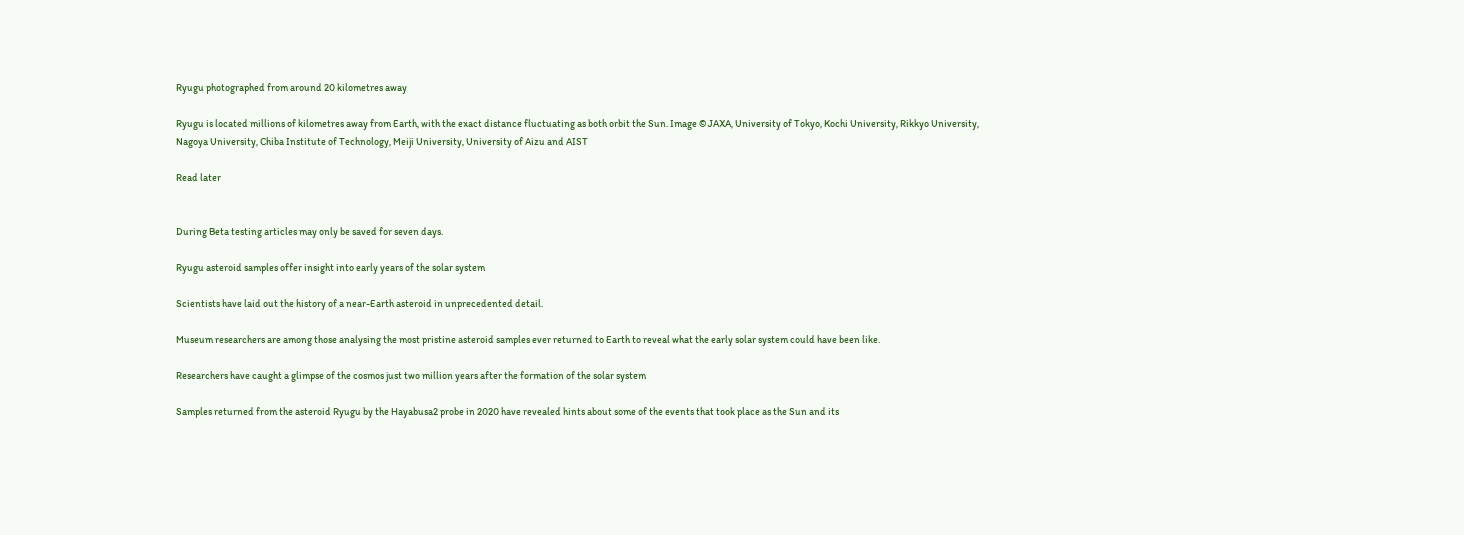Ryugu photographed from around 20 kilometres away

Ryugu is located millions of kilometres away from Earth, with the exact distance fluctuating as both orbit the Sun. Image © JAXA, University of Tokyo, Kochi University, Rikkyo University, Nagoya University, Chiba Institute of Technology, Meiji University, University of Aizu and AIST

Read later


During Beta testing articles may only be saved for seven days.

Ryugu asteroid samples offer insight into early years of the solar system

Scientists have laid out the history of a near-Earth asteroid in unprecedented detail.

Museum researchers are among those analysing the most pristine asteroid samples ever returned to Earth to reveal what the early solar system could have been like.

Researchers have caught a glimpse of the cosmos just two million years after the formation of the solar system

Samples returned from the asteroid Ryugu by the Hayabusa2 probe in 2020 have revealed hints about some of the events that took place as the Sun and its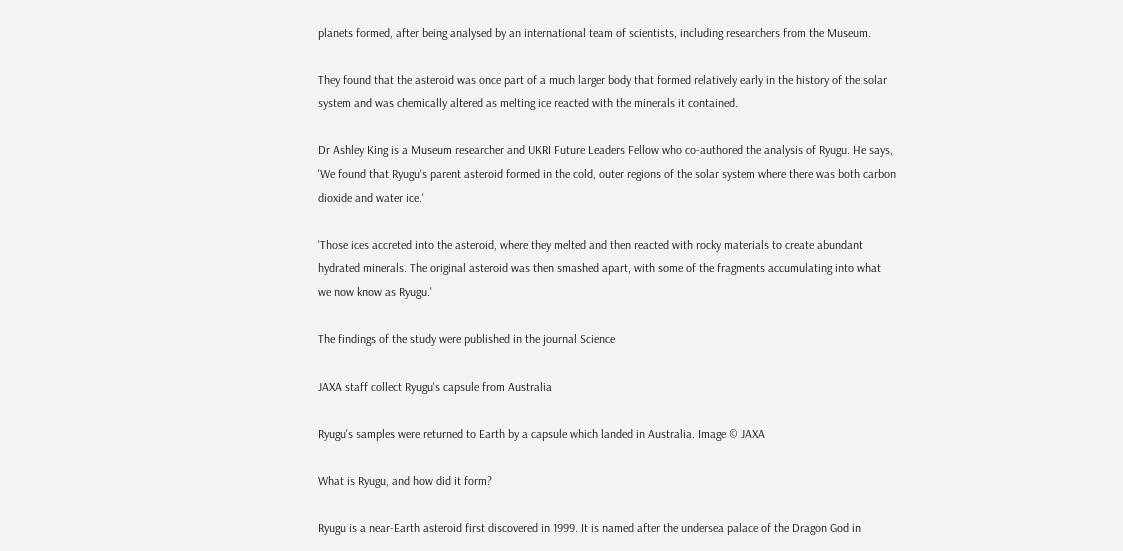planets formed, after being analysed by an international team of scientists, including researchers from the Museum.

They found that the asteroid was once part of a much larger body that formed relatively early in the history of the solar system and was chemically altered as melting ice reacted with the minerals it contained.

Dr Ashley King is a Museum researcher and UKRI Future Leaders Fellow who co-authored the analysis of Ryugu. He says, 'We found that Ryugu's parent asteroid formed in the cold, outer regions of the solar system where there was both carbon dioxide and water ice.'

'Those ices accreted into the asteroid, where they melted and then reacted with rocky materials to create abundant hydrated minerals. The original asteroid was then smashed apart, with some of the fragments accumulating into what we now know as Ryugu.'

The findings of the study were published in the journal Science

JAXA staff collect Ryugu's capsule from Australia

Ryugu's samples were returned to Earth by a capsule which landed in Australia. Image © JAXA

What is Ryugu, and how did it form?

Ryugu is a near-Earth asteroid first discovered in 1999. It is named after the undersea palace of the Dragon God in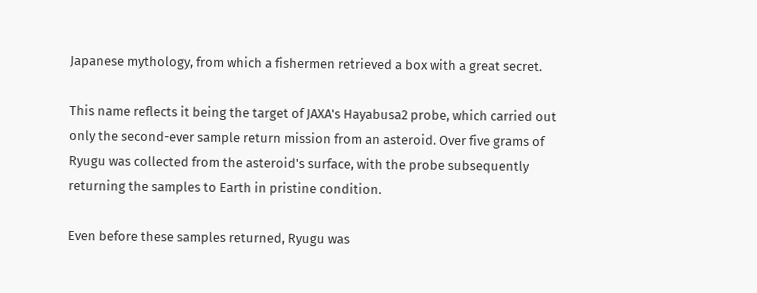Japanese mythology, from which a fishermen retrieved a box with a great secret.

This name reflects it being the target of JAXA's Hayabusa2 probe, which carried out only the second-ever sample return mission from an asteroid. Over five grams of Ryugu was collected from the asteroid's surface, with the probe subsequently returning the samples to Earth in pristine condition.

Even before these samples returned, Ryugu was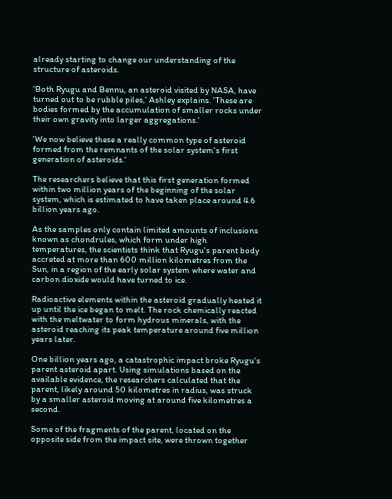already starting to change our understanding of the structure of asteroids.

'Both Ryugu and Bennu, an asteroid visited by NASA, have turned out to be rubble piles,' Ashley explains. 'These are bodies formed by the accumulation of smaller rocks under their own gravity into larger aggregations.'

'We now believe these a really common type of asteroid formed from the remnants of the solar system's first generation of asteroids.'

The researchers believe that this first generation formed within two million years of the beginning of the solar system, which is estimated to have taken place around 4.6 billion years ago.

As the samples only contain limited amounts of inclusions known as chondrules, which form under high temperatures, the scientists think that Ryugu's parent body accreted at more than 600 million kilometres from the Sun, in a region of the early solar system where water and carbon dioxide would have turned to ice.

Radioactive elements within the asteroid gradually heated it up until the ice began to melt. The rock chemically reacted with the meltwater to form hydrous minerals, with the asteroid reaching its peak temperature around five million years later.

One billion years ago, a catastrophic impact broke Ryugu's parent asteroid apart. Using simulations based on the available evidence, the researchers calculated that the parent, likely around 50 kilometres in radius, was struck by a smaller asteroid moving at around five kilometres a second.

Some of the fragments of the parent, located on the opposite side from the impact site, were thrown together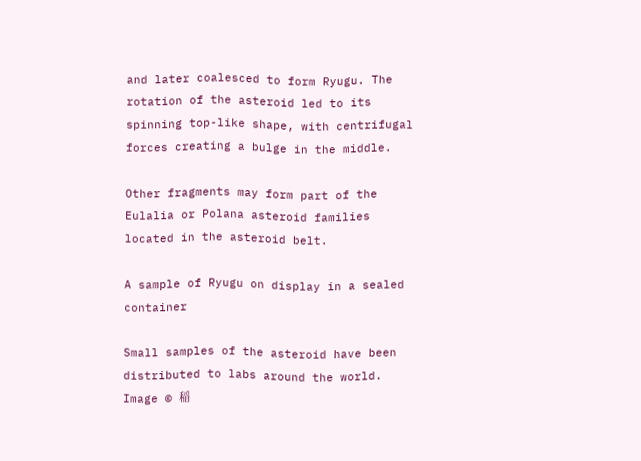and later coalesced to form Ryugu. The rotation of the asteroid led to its spinning top-like shape, with centrifugal forces creating a bulge in the middle.

Other fragments may form part of the Eulalia or Polana asteroid families located in the asteroid belt.

A sample of Ryugu on display in a sealed container

Small samples of the asteroid have been distributed to labs around the world. Image © 稲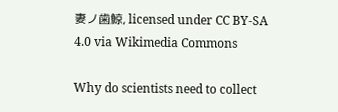妻ノ歯鯨, licensed under CC BY-SA 4.0 via Wikimedia Commons

Why do scientists need to collect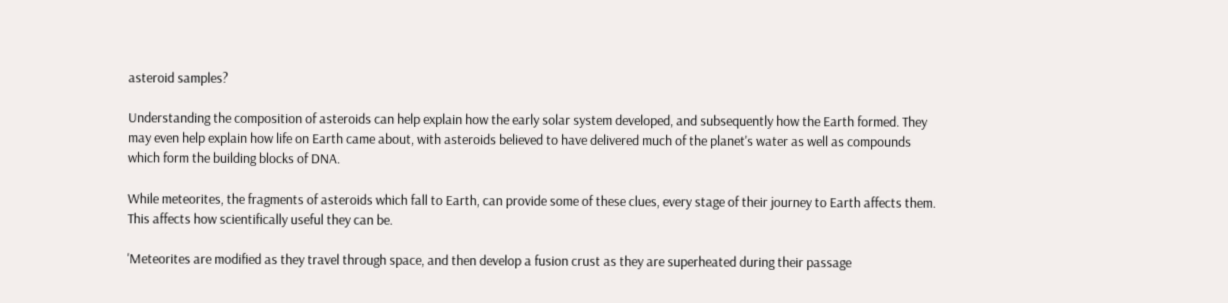asteroid samples?

Understanding the composition of asteroids can help explain how the early solar system developed, and subsequently how the Earth formed. They may even help explain how life on Earth came about, with asteroids believed to have delivered much of the planet's water as well as compounds which form the building blocks of DNA.

While meteorites, the fragments of asteroids which fall to Earth, can provide some of these clues, every stage of their journey to Earth affects them. This affects how scientifically useful they can be.

'Meteorites are modified as they travel through space, and then develop a fusion crust as they are superheated during their passage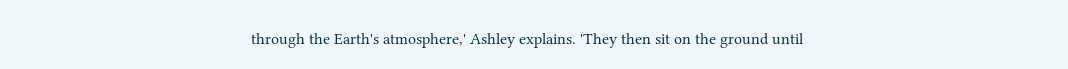through the Earth's atmosphere,' Ashley explains. 'They then sit on the ground until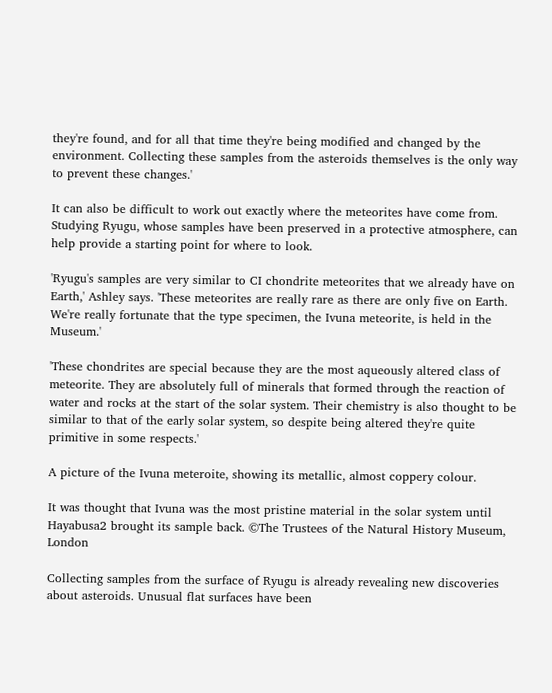they're found, and for all that time they're being modified and changed by the environment. Collecting these samples from the asteroids themselves is the only way to prevent these changes.'

It can also be difficult to work out exactly where the meteorites have come from. Studying Ryugu, whose samples have been preserved in a protective atmosphere, can help provide a starting point for where to look.

'Ryugu's samples are very similar to CI chondrite meteorites that we already have on Earth,' Ashley says. 'These meteorites are really rare as there are only five on Earth. We're really fortunate that the type specimen, the Ivuna meteorite, is held in the Museum.'

'These chondrites are special because they are the most aqueously altered class of meteorite. They are absolutely full of minerals that formed through the reaction of water and rocks at the start of the solar system. Their chemistry is also thought to be similar to that of the early solar system, so despite being altered they're quite primitive in some respects.'

A picture of the Ivuna meteroite, showing its metallic, almost coppery colour.

It was thought that Ivuna was the most pristine material in the solar system until Hayabusa2 brought its sample back. ©The Trustees of the Natural History Museum, London

Collecting samples from the surface of Ryugu is already revealing new discoveries about asteroids. Unusual flat surfaces have been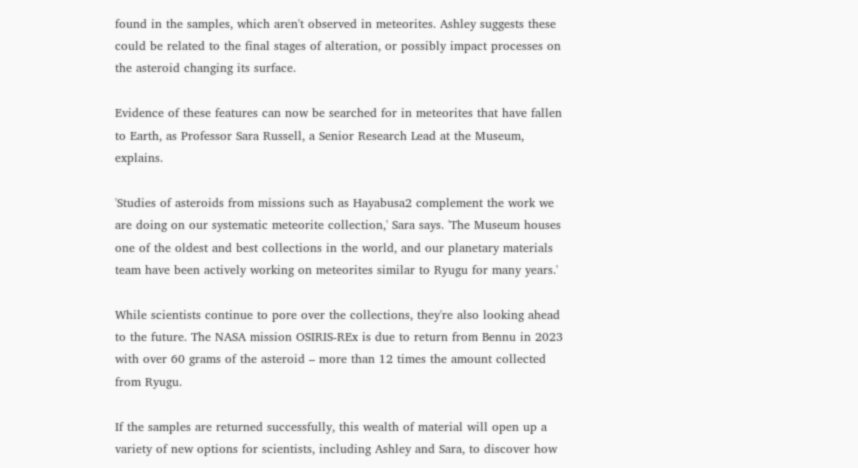found in the samples, which aren't observed in meteorites. Ashley suggests these could be related to the final stages of alteration, or possibly impact processes on the asteroid changing its surface.

Evidence of these features can now be searched for in meteorites that have fallen to Earth, as Professor Sara Russell, a Senior Research Lead at the Museum, explains.

'Studies of asteroids from missions such as Hayabusa2 complement the work we are doing on our systematic meteorite collection,' Sara says. 'The Museum houses one of the oldest and best collections in the world, and our planetary materials team have been actively working on meteorites similar to Ryugu for many years.'

While scientists continue to pore over the collections, they're also looking ahead to the future. The NASA mission OSIRIS-REx is due to return from Bennu in 2023 with over 60 grams of the asteroid – more than 12 times the amount collected from Ryugu.

If the samples are returned successfully, this wealth of material will open up a variety of new options for scientists, including Ashley and Sara, to discover how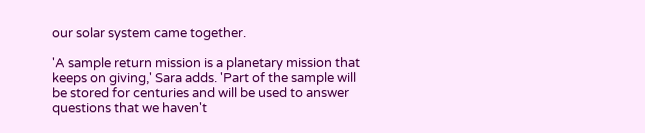our solar system came together.

'A sample return mission is a planetary mission that keeps on giving,' Sara adds. 'Part of the sample will be stored for centuries and will be used to answer questions that we haven't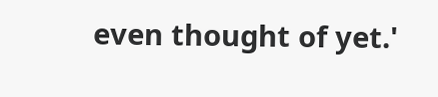even thought of yet.'